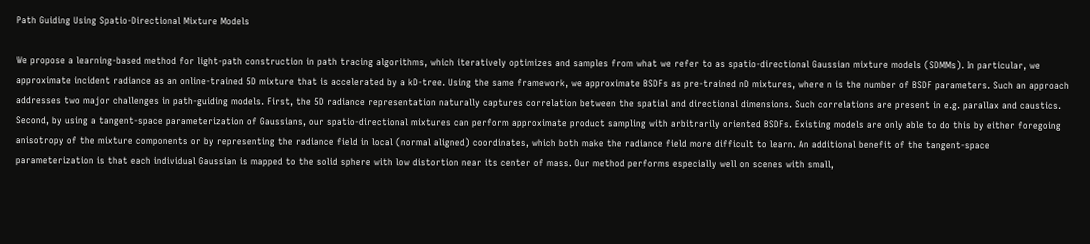Path Guiding Using Spatio-Directional Mixture Models

We propose a learning-based method for light-path construction in path tracing algorithms, which iteratively optimizes and samples from what we refer to as spatio-directional Gaussian mixture models (SDMMs). In particular, we approximate incident radiance as an online-trained 5D mixture that is accelerated by a kD-tree. Using the same framework, we approximate BSDFs as pre-trained nD mixtures, where n is the number of BSDF parameters. Such an approach addresses two major challenges in path-guiding models. First, the 5D radiance representation naturally captures correlation between the spatial and directional dimensions. Such correlations are present in e.g. parallax and caustics. Second, by using a tangent-space parameterization of Gaussians, our spatio-directional mixtures can perform approximate product sampling with arbitrarily oriented BSDFs. Existing models are only able to do this by either foregoing anisotropy of the mixture components or by representing the radiance field in local (normal aligned) coordinates, which both make the radiance field more difficult to learn. An additional benefit of the tangent-space parameterization is that each individual Gaussian is mapped to the solid sphere with low distortion near its center of mass. Our method performs especially well on scenes with small,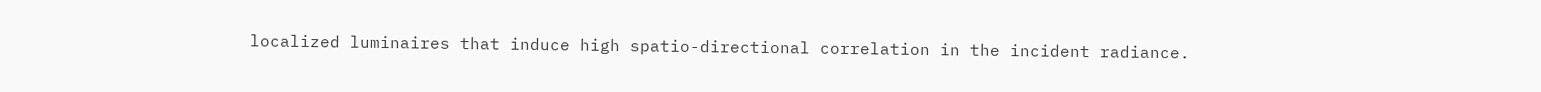localized luminaires that induce high spatio-directional correlation in the incident radiance.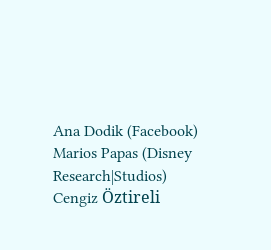Ana Dodik (Facebook)
Marios Papas (Disney Research|Studios)
Cengiz Öztireli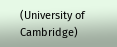(University of Cambridge)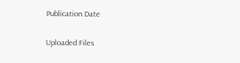Publication Date

Uploaded Files